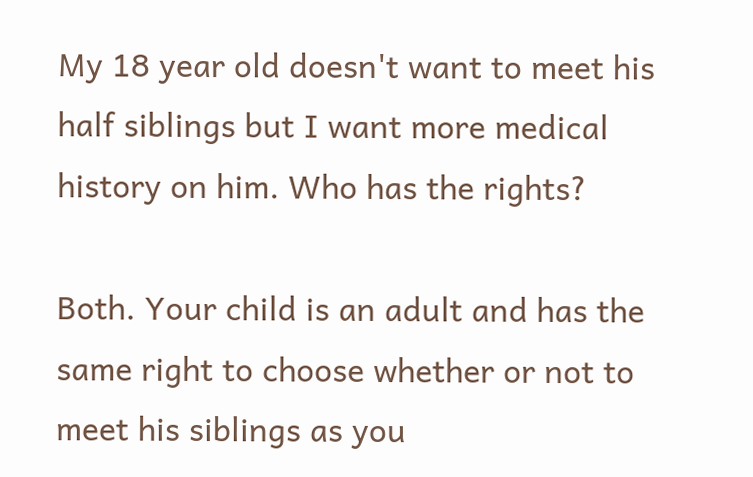My 18 year old doesn't want to meet his half siblings but I want more medical history on him. Who has the rights?

Both. Your child is an adult and has the same right to choose whether or not to meet his siblings as you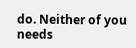do. Neither of you needs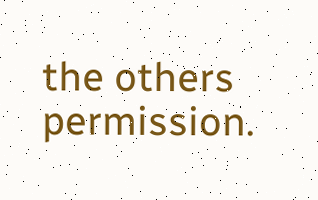the others permission.